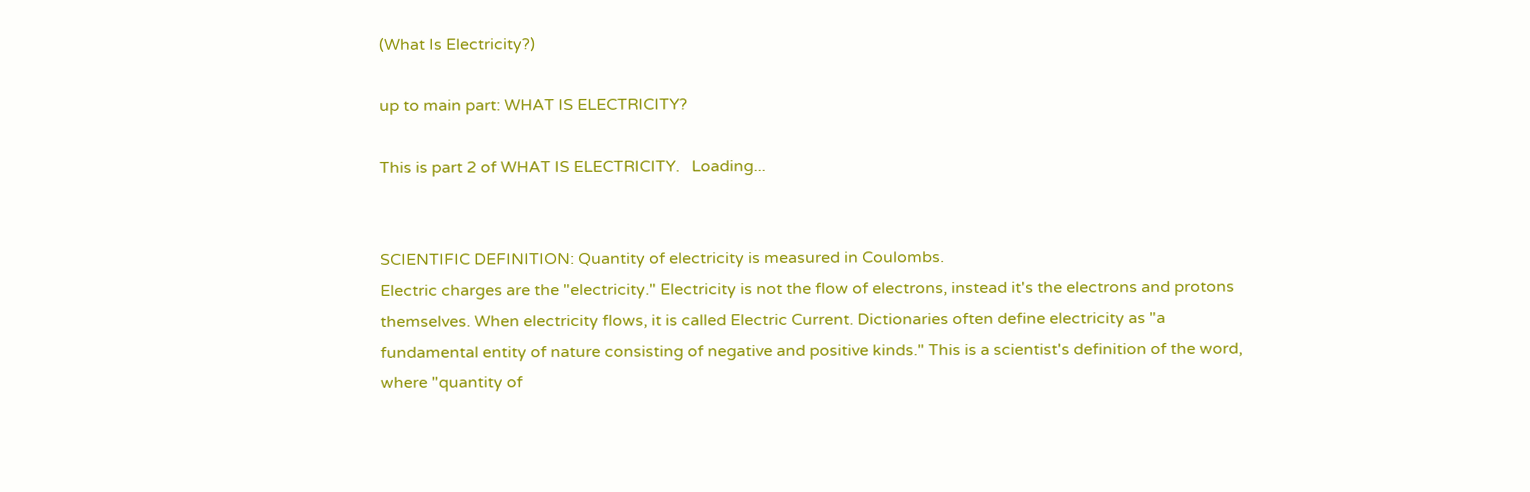(What Is Electricity?)

up to main part: WHAT IS ELECTRICITY?

This is part 2 of WHAT IS ELECTRICITY.   Loading...


SCIENTIFIC DEFINITION: Quantity of electricity is measured in Coulombs.
Electric charges are the "electricity." Electricity is not the flow of electrons, instead it's the electrons and protons themselves. When electricity flows, it is called Electric Current. Dictionaries often define electricity as "a fundamental entity of nature consisting of negative and positive kinds." This is a scientist's definition of the word, where "quantity of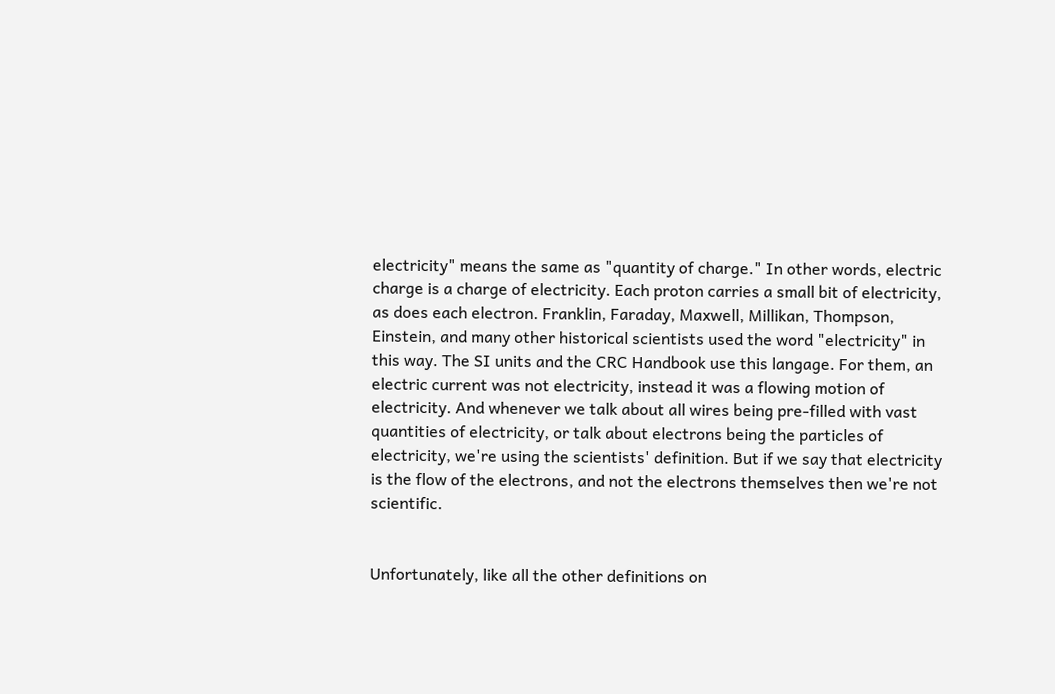electricity" means the same as "quantity of charge." In other words, electric charge is a charge of electricity. Each proton carries a small bit of electricity, as does each electron. Franklin, Faraday, Maxwell, Millikan, Thompson, Einstein, and many other historical scientists used the word "electricity" in this way. The SI units and the CRC Handbook use this langage. For them, an electric current was not electricity, instead it was a flowing motion of electricity. And whenever we talk about all wires being pre-filled with vast quantities of electricity, or talk about electrons being the particles of electricity, we're using the scientists' definition. But if we say that electricity is the flow of the electrons, and not the electrons themselves then we're not scientific.


Unfortunately, like all the other definitions on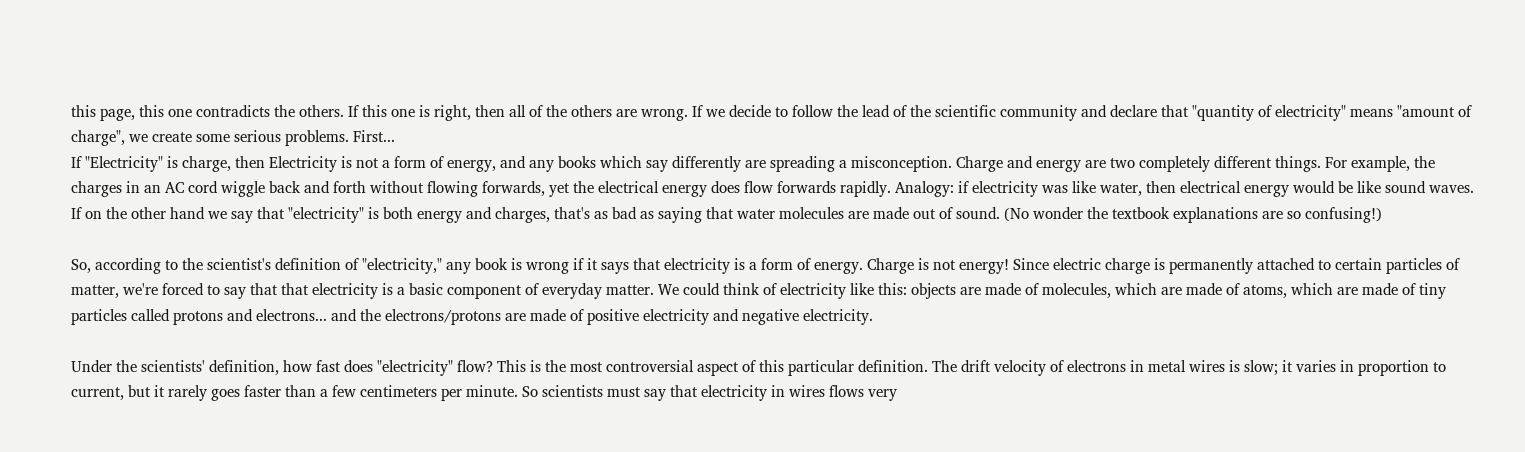this page, this one contradicts the others. If this one is right, then all of the others are wrong. If we decide to follow the lead of the scientific community and declare that "quantity of electricity" means "amount of charge", we create some serious problems. First...
If "Electricity" is charge, then Electricity is not a form of energy, and any books which say differently are spreading a misconception. Charge and energy are two completely different things. For example, the charges in an AC cord wiggle back and forth without flowing forwards, yet the electrical energy does flow forwards rapidly. Analogy: if electricity was like water, then electrical energy would be like sound waves. If on the other hand we say that "electricity" is both energy and charges, that's as bad as saying that water molecules are made out of sound. (No wonder the textbook explanations are so confusing!)

So, according to the scientist's definition of "electricity," any book is wrong if it says that electricity is a form of energy. Charge is not energy! Since electric charge is permanently attached to certain particles of matter, we're forced to say that that electricity is a basic component of everyday matter. We could think of electricity like this: objects are made of molecules, which are made of atoms, which are made of tiny particles called protons and electrons... and the electrons/protons are made of positive electricity and negative electricity.

Under the scientists' definition, how fast does "electricity" flow? This is the most controversial aspect of this particular definition. The drift velocity of electrons in metal wires is slow; it varies in proportion to current, but it rarely goes faster than a few centimeters per minute. So scientists must say that electricity in wires flows very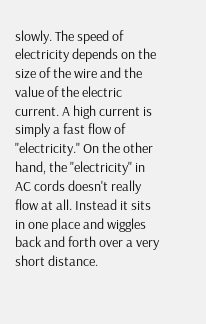slowly. The speed of electricity depends on the size of the wire and the value of the electric current. A high current is simply a fast flow of "electricity." On the other hand, the "electricity" in AC cords doesn't really flow at all. Instead it sits in one place and wiggles back and forth over a very short distance.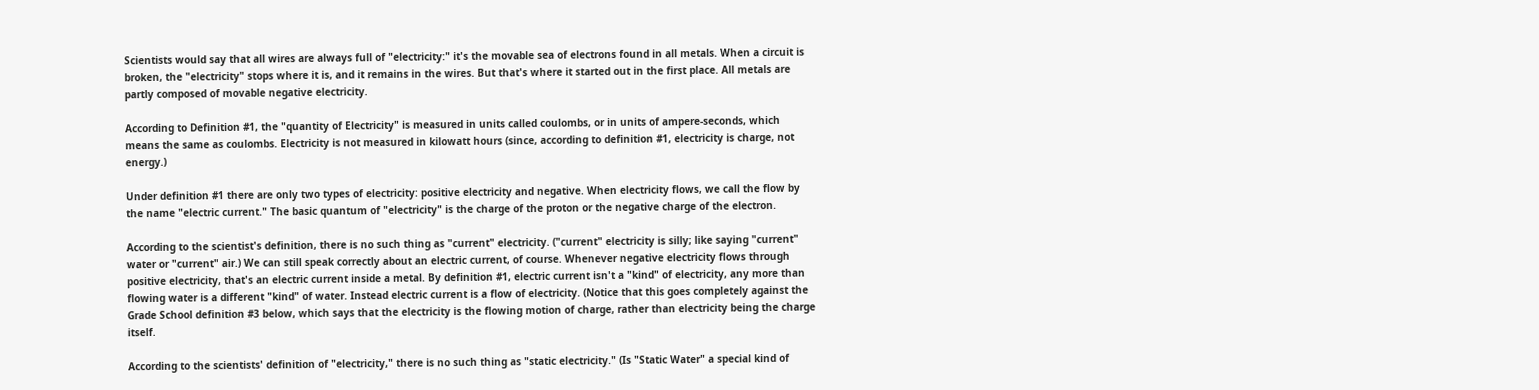Scientists would say that all wires are always full of "electricity:" it's the movable sea of electrons found in all metals. When a circuit is broken, the "electricity" stops where it is, and it remains in the wires. But that's where it started out in the first place. All metals are partly composed of movable negative electricity.

According to Definition #1, the "quantity of Electricity" is measured in units called coulombs, or in units of ampere-seconds, which means the same as coulombs. Electricity is not measured in kilowatt hours (since, according to definition #1, electricity is charge, not energy.)

Under definition #1 there are only two types of electricity: positive electricity and negative. When electricity flows, we call the flow by the name "electric current." The basic quantum of "electricity" is the charge of the proton or the negative charge of the electron.

According to the scientist's definition, there is no such thing as "current" electricity. ("current" electricity is silly; like saying "current" water or "current" air.) We can still speak correctly about an electric current, of course. Whenever negative electricity flows through positive electricity, that's an electric current inside a metal. By definition #1, electric current isn't a "kind" of electricity, any more than flowing water is a different "kind" of water. Instead electric current is a flow of electricity. (Notice that this goes completely against the Grade School definition #3 below, which says that the electricity is the flowing motion of charge, rather than electricity being the charge itself.

According to the scientists' definition of "electricity," there is no such thing as "static electricity." (Is "Static Water" a special kind of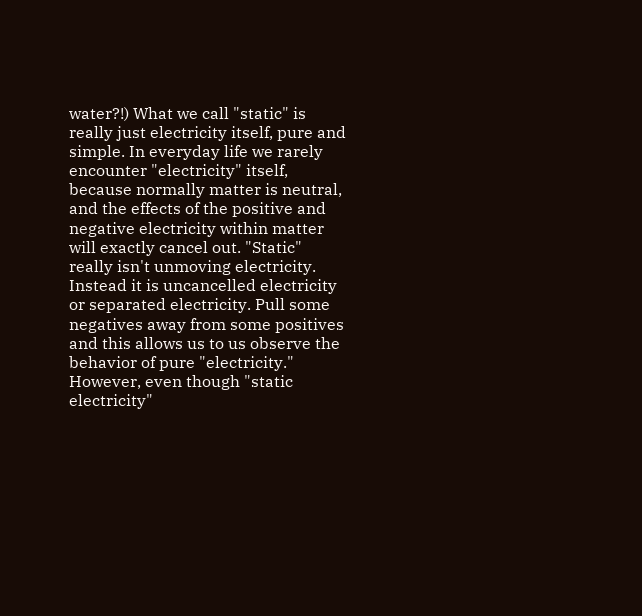water?!) What we call "static" is really just electricity itself, pure and simple. In everyday life we rarely encounter "electricity" itself, because normally matter is neutral, and the effects of the positive and negative electricity within matter will exactly cancel out. "Static" really isn't unmoving electricity. Instead it is uncancelled electricity or separated electricity. Pull some negatives away from some positives and this allows us to us observe the behavior of pure "electricity." However, even though "static electricity"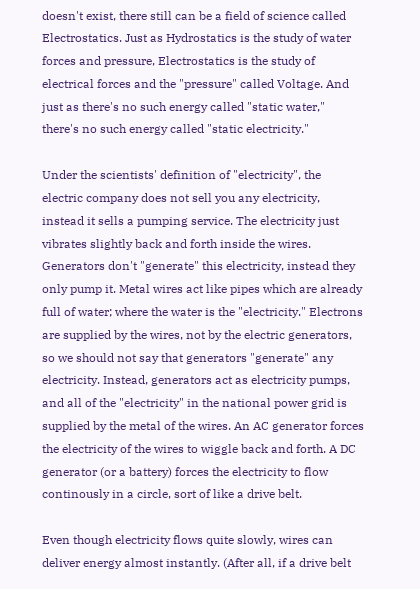doesn't exist, there still can be a field of science called Electrostatics. Just as Hydrostatics is the study of water forces and pressure, Electrostatics is the study of electrical forces and the "pressure" called Voltage. And just as there's no such energy called "static water," there's no such energy called "static electricity."

Under the scientists' definition of "electricity", the electric company does not sell you any electricity, instead it sells a pumping service. The electricity just vibrates slightly back and forth inside the wires. Generators don't "generate" this electricity, instead they only pump it. Metal wires act like pipes which are already full of water; where the water is the "electricity." Electrons are supplied by the wires, not by the electric generators, so we should not say that generators "generate" any electricity. Instead, generators act as electricity pumps, and all of the "electricity" in the national power grid is supplied by the metal of the wires. An AC generator forces the electricity of the wires to wiggle back and forth. A DC generator (or a battery) forces the electricity to flow continously in a circle, sort of like a drive belt.

Even though electricity flows quite slowly, wires can deliver energy almost instantly. (After all, if a drive belt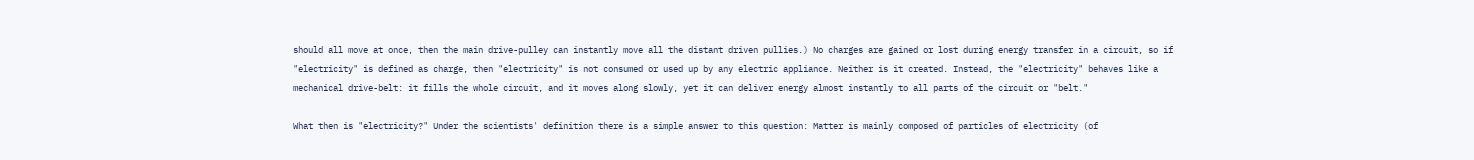should all move at once, then the main drive-pulley can instantly move all the distant driven pullies.) No charges are gained or lost during energy transfer in a circuit, so if "electricity" is defined as charge, then "electricity" is not consumed or used up by any electric appliance. Neither is it created. Instead, the "electricity" behaves like a mechanical drive-belt: it fills the whole circuit, and it moves along slowly, yet it can deliver energy almost instantly to all parts of the circuit or "belt."

What then is "electricity?" Under the scientists' definition there is a simple answer to this question: Matter is mainly composed of particles of electricity (of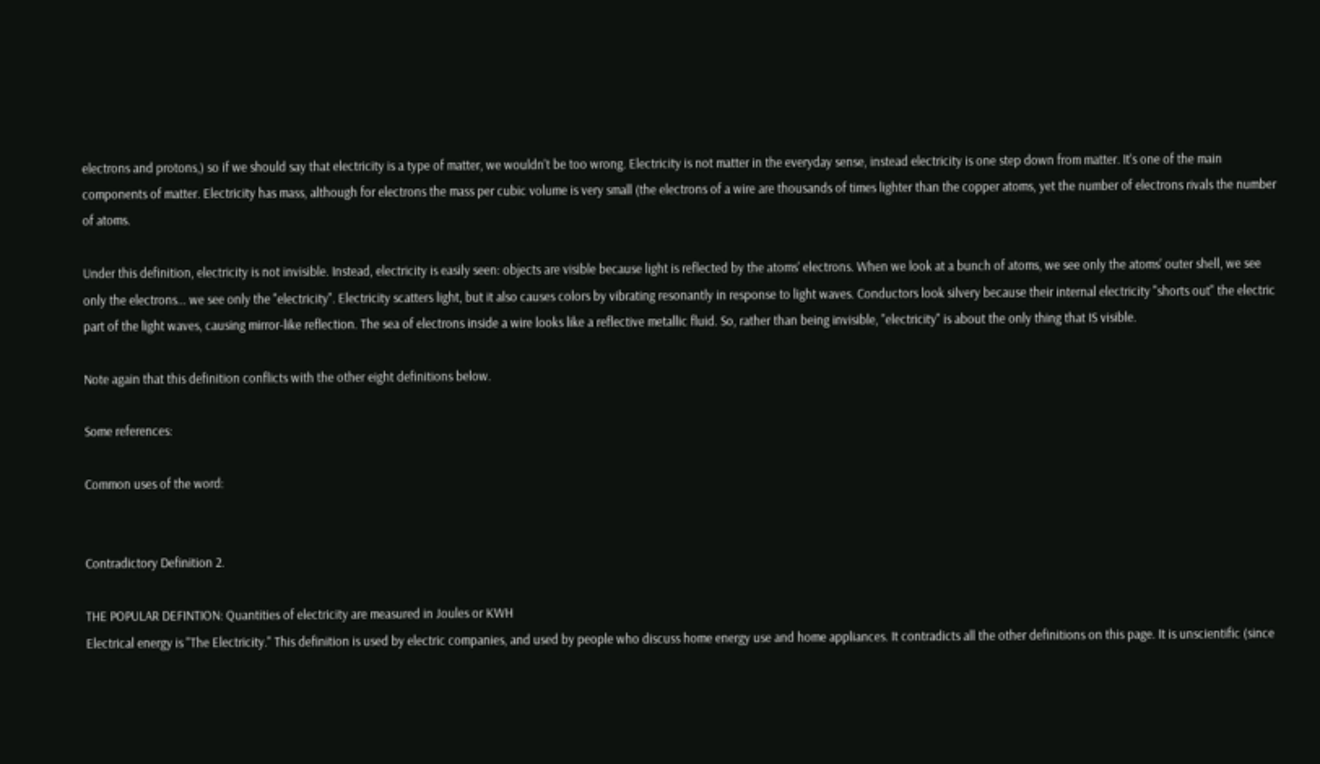electrons and protons,) so if we should say that electricity is a type of matter, we wouldn't be too wrong. Electricity is not matter in the everyday sense, instead electricity is one step down from matter. It's one of the main components of matter. Electricity has mass, although for electrons the mass per cubic volume is very small (the electrons of a wire are thousands of times lighter than the copper atoms, yet the number of electrons rivals the number of atoms.

Under this definition, electricity is not invisible. Instead, electricity is easily seen: objects are visible because light is reflected by the atoms' electrons. When we look at a bunch of atoms, we see only the atoms' outer shell, we see only the electrons... we see only the "electricity". Electricity scatters light, but it also causes colors by vibrating resonantly in response to light waves. Conductors look silvery because their internal electricity "shorts out" the electric part of the light waves, causing mirror-like reflection. The sea of electrons inside a wire looks like a reflective metallic fluid. So, rather than being invisible, "electricity" is about the only thing that IS visible.

Note again that this definition conflicts with the other eight definitions below.

Some references:

Common uses of the word:


Contradictory Definition 2.

THE POPULAR DEFINTION: Quantities of electricity are measured in Joules or KWH
Electrical energy is "The Electricity." This definition is used by electric companies, and used by people who discuss home energy use and home appliances. It contradicts all the other definitions on this page. It is unscientific (since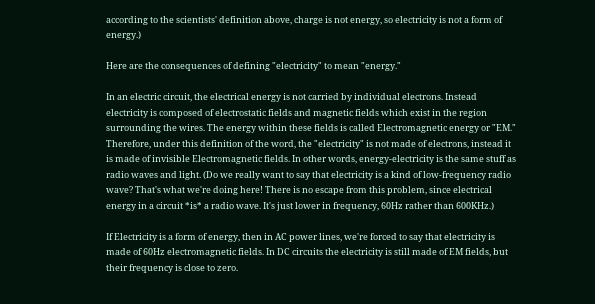according to the scientists' definition above, charge is not energy, so electricity is not a form of energy.)

Here are the consequences of defining "electricity" to mean "energy."

In an electric circuit, the electrical energy is not carried by individual electrons. Instead electricity is composed of electrostatic fields and magnetic fields which exist in the region surrounding the wires. The energy within these fields is called Electromagnetic energy or "EM." Therefore, under this definition of the word, the "electricity" is not made of electrons, instead it is made of invisible Electromagnetic fields. In other words, energy-electricity is the same stuff as radio waves and light. (Do we really want to say that electricity is a kind of low-frequency radio wave? That's what we're doing here! There is no escape from this problem, since electrical energy in a circuit *is* a radio wave. It's just lower in frequency, 60Hz rather than 600KHz.)

If Electricity is a form of energy, then in AC power lines, we're forced to say that electricity is made of 60Hz electromagnetic fields. In DC circuits the electricity is still made of EM fields, but their frequency is close to zero.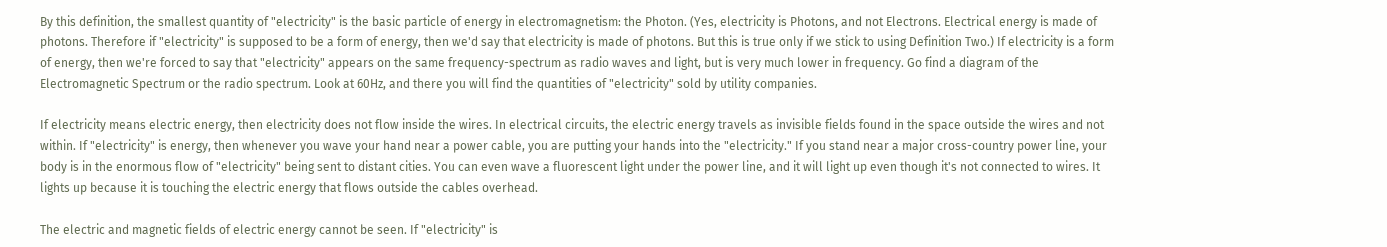By this definition, the smallest quantity of "electricity" is the basic particle of energy in electromagnetism: the Photon. (Yes, electricity is Photons, and not Electrons. Electrical energy is made of photons. Therefore if "electricity" is supposed to be a form of energy, then we'd say that electricity is made of photons. But this is true only if we stick to using Definition Two.) If electricity is a form of energy, then we're forced to say that "electricity" appears on the same frequency-spectrum as radio waves and light, but is very much lower in frequency. Go find a diagram of the Electromagnetic Spectrum or the radio spectrum. Look at 60Hz, and there you will find the quantities of "electricity" sold by utility companies.

If electricity means electric energy, then electricity does not flow inside the wires. In electrical circuits, the electric energy travels as invisible fields found in the space outside the wires and not within. If "electricity" is energy, then whenever you wave your hand near a power cable, you are putting your hands into the "electricity." If you stand near a major cross-country power line, your body is in the enormous flow of "electricity" being sent to distant cities. You can even wave a fluorescent light under the power line, and it will light up even though it's not connected to wires. It lights up because it is touching the electric energy that flows outside the cables overhead.

The electric and magnetic fields of electric energy cannot be seen. If "electricity" is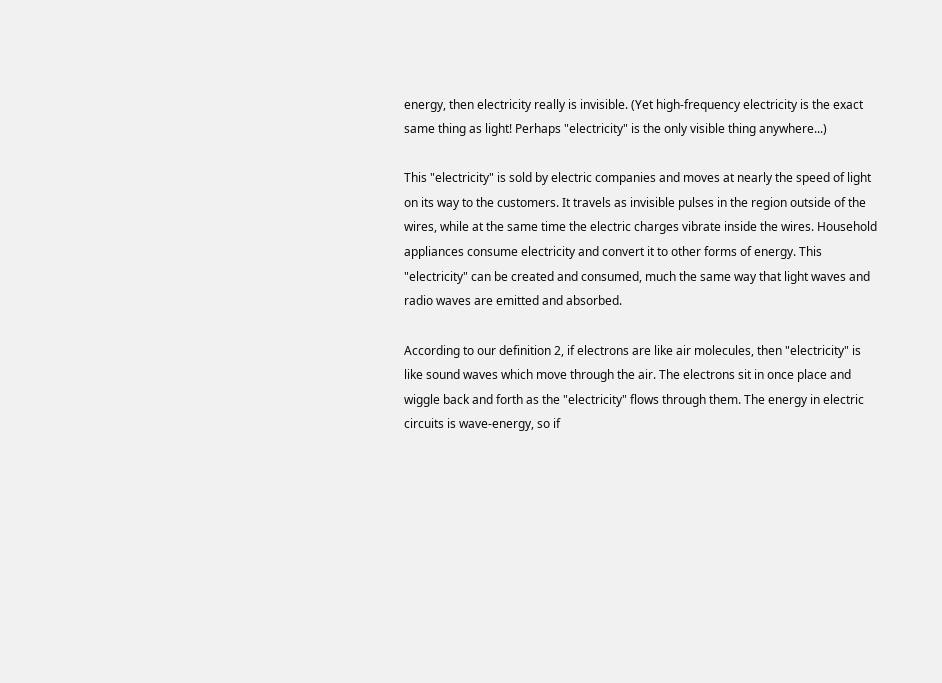energy, then electricity really is invisible. (Yet high-frequency electricity is the exact same thing as light! Perhaps "electricity" is the only visible thing anywhere...)

This "electricity" is sold by electric companies and moves at nearly the speed of light on its way to the customers. It travels as invisible pulses in the region outside of the wires, while at the same time the electric charges vibrate inside the wires. Household appliances consume electricity and convert it to other forms of energy. This "electricity" can be created and consumed, much the same way that light waves and radio waves are emitted and absorbed.

According to our definition 2, if electrons are like air molecules, then "electricity" is like sound waves which move through the air. The electrons sit in once place and wiggle back and forth as the "electricity" flows through them. The energy in electric circuits is wave-energy, so if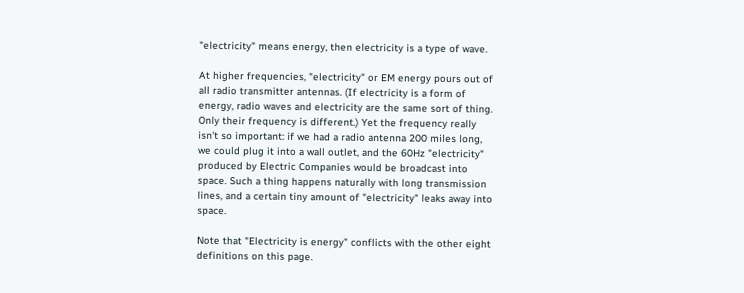"electricity" means energy, then electricity is a type of wave.

At higher frequencies, "electricity" or EM energy pours out of all radio transmitter antennas. (If electricity is a form of energy, radio waves and electricity are the same sort of thing. Only their frequency is different.) Yet the frequency really isn't so important: if we had a radio antenna 200 miles long, we could plug it into a wall outlet, and the 60Hz "electricity" produced by Electric Companies would be broadcast into space. Such a thing happens naturally with long transmission lines, and a certain tiny amount of "electricity" leaks away into space.

Note that "Electricity is energy" conflicts with the other eight definitions on this page.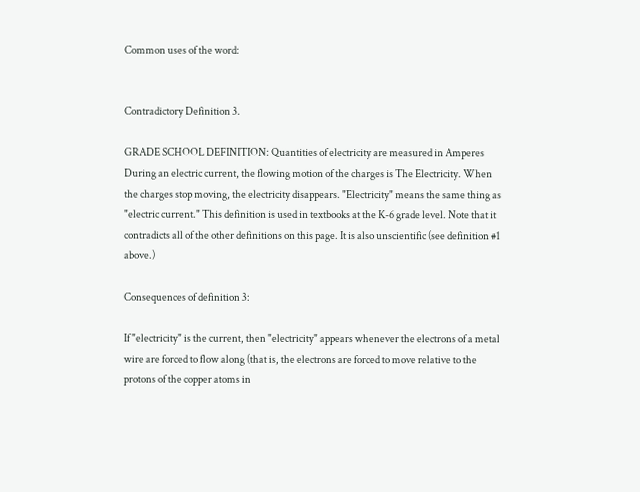Common uses of the word:


Contradictory Definition 3.

GRADE SCHOOL DEFINITION: Quantities of electricity are measured in Amperes
During an electric current, the flowing motion of the charges is The Electricity. When the charges stop moving, the electricity disappears. "Electricity" means the same thing as "electric current." This definition is used in textbooks at the K-6 grade level. Note that it contradicts all of the other definitions on this page. It is also unscientific (see definition #1 above.)

Consequences of definition 3:

If "electricity" is the current, then "electricity" appears whenever the electrons of a metal wire are forced to flow along (that is, the electrons are forced to move relative to the protons of the copper atoms in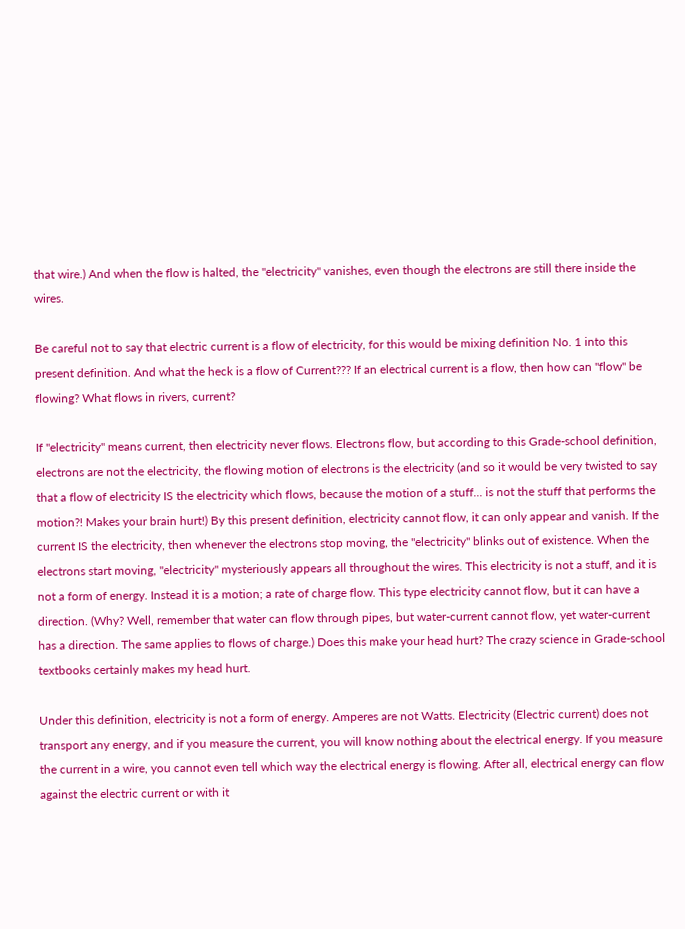that wire.) And when the flow is halted, the "electricity" vanishes, even though the electrons are still there inside the wires.

Be careful not to say that electric current is a flow of electricity, for this would be mixing definition No. 1 into this present definition. And what the heck is a flow of Current??? If an electrical current is a flow, then how can "flow" be flowing? What flows in rivers, current?

If "electricity" means current, then electricity never flows. Electrons flow, but according to this Grade-school definition, electrons are not the electricity, the flowing motion of electrons is the electricity (and so it would be very twisted to say that a flow of electricity IS the electricity which flows, because the motion of a stuff... is not the stuff that performs the motion?! Makes your brain hurt!) By this present definition, electricity cannot flow, it can only appear and vanish. If the current IS the electricity, then whenever the electrons stop moving, the "electricity" blinks out of existence. When the electrons start moving, "electricity" mysteriously appears all throughout the wires. This electricity is not a stuff, and it is not a form of energy. Instead it is a motion; a rate of charge flow. This type electricity cannot flow, but it can have a direction. (Why? Well, remember that water can flow through pipes, but water-current cannot flow, yet water-current has a direction. The same applies to flows of charge.) Does this make your head hurt? The crazy science in Grade-school textbooks certainly makes my head hurt.

Under this definition, electricity is not a form of energy. Amperes are not Watts. Electricity (Electric current) does not transport any energy, and if you measure the current, you will know nothing about the electrical energy. If you measure the current in a wire, you cannot even tell which way the electrical energy is flowing. After all, electrical energy can flow against the electric current or with it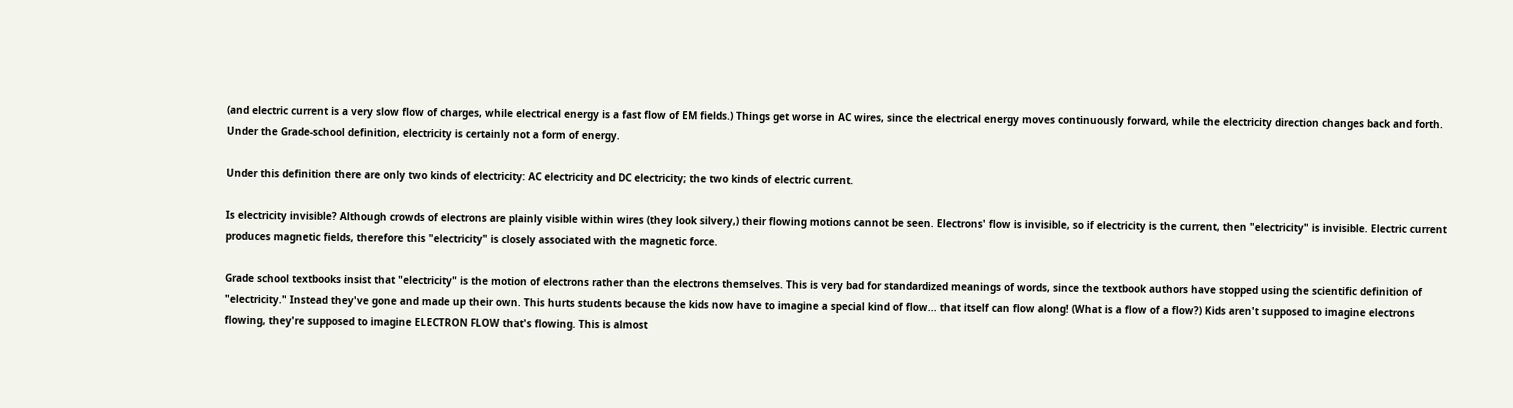(and electric current is a very slow flow of charges, while electrical energy is a fast flow of EM fields.) Things get worse in AC wires, since the electrical energy moves continuously forward, while the electricity direction changes back and forth. Under the Grade-school definition, electricity is certainly not a form of energy.

Under this definition there are only two kinds of electricity: AC electricity and DC electricity; the two kinds of electric current.

Is electricity invisible? Although crowds of electrons are plainly visible within wires (they look silvery,) their flowing motions cannot be seen. Electrons' flow is invisible, so if electricity is the current, then "electricity" is invisible. Electric current produces magnetic fields, therefore this "electricity" is closely associated with the magnetic force.

Grade school textbooks insist that "electricity" is the motion of electrons rather than the electrons themselves. This is very bad for standardized meanings of words, since the textbook authors have stopped using the scientific definition of "electricity." Instead they've gone and made up their own. This hurts students because the kids now have to imagine a special kind of flow... that itself can flow along! (What is a flow of a flow?) Kids aren't supposed to imagine electrons flowing, they're supposed to imagine ELECTRON FLOW that's flowing. This is almost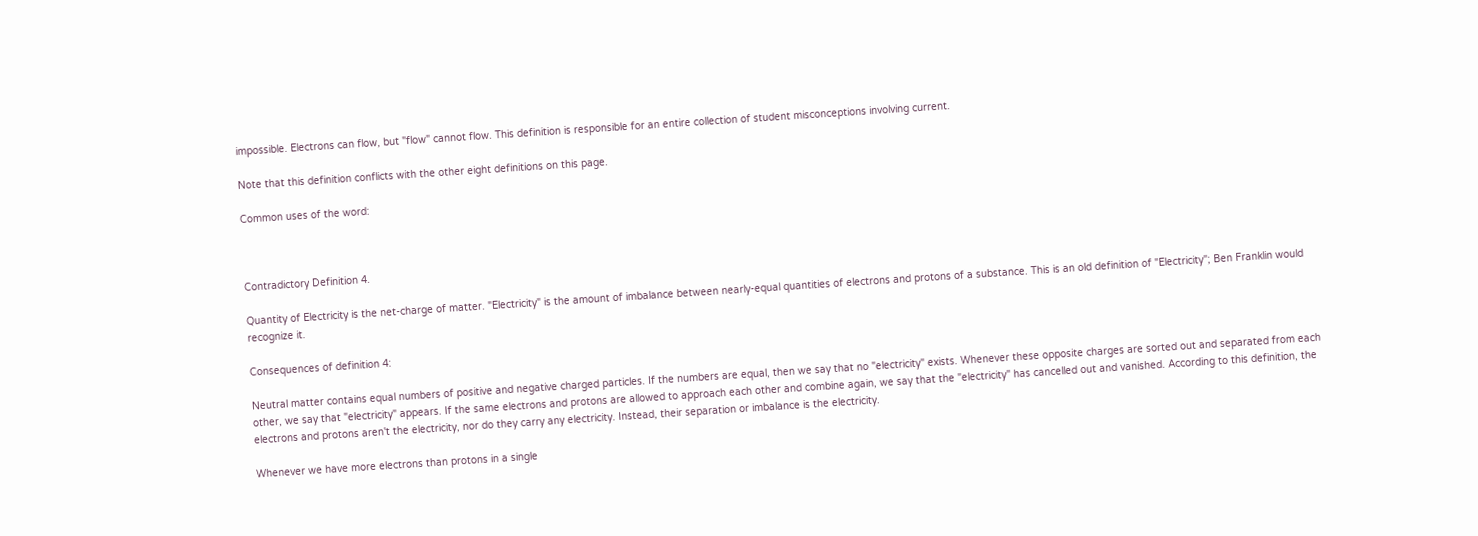impossible. Electrons can flow, but "flow" cannot flow. This definition is responsible for an entire collection of student misconceptions involving current.

Note that this definition conflicts with the other eight definitions on this page.

Common uses of the word:



Contradictory Definition 4.

Quantity of Electricity is the net-charge of matter. "Electricity" is the amount of imbalance between nearly-equal quantities of electrons and protons of a substance. This is an old definition of "Electricity"; Ben Franklin would recognize it.

Consequences of definition 4:

Neutral matter contains equal numbers of positive and negative charged particles. If the numbers are equal, then we say that no "electricity" exists. Whenever these opposite charges are sorted out and separated from each other, we say that "electricity" appears. If the same electrons and protons are allowed to approach each other and combine again, we say that the "electricity" has cancelled out and vanished. According to this definition, the electrons and protons aren't the electricity, nor do they carry any electricity. Instead, their separation or imbalance is the electricity.

Whenever we have more electrons than protons in a single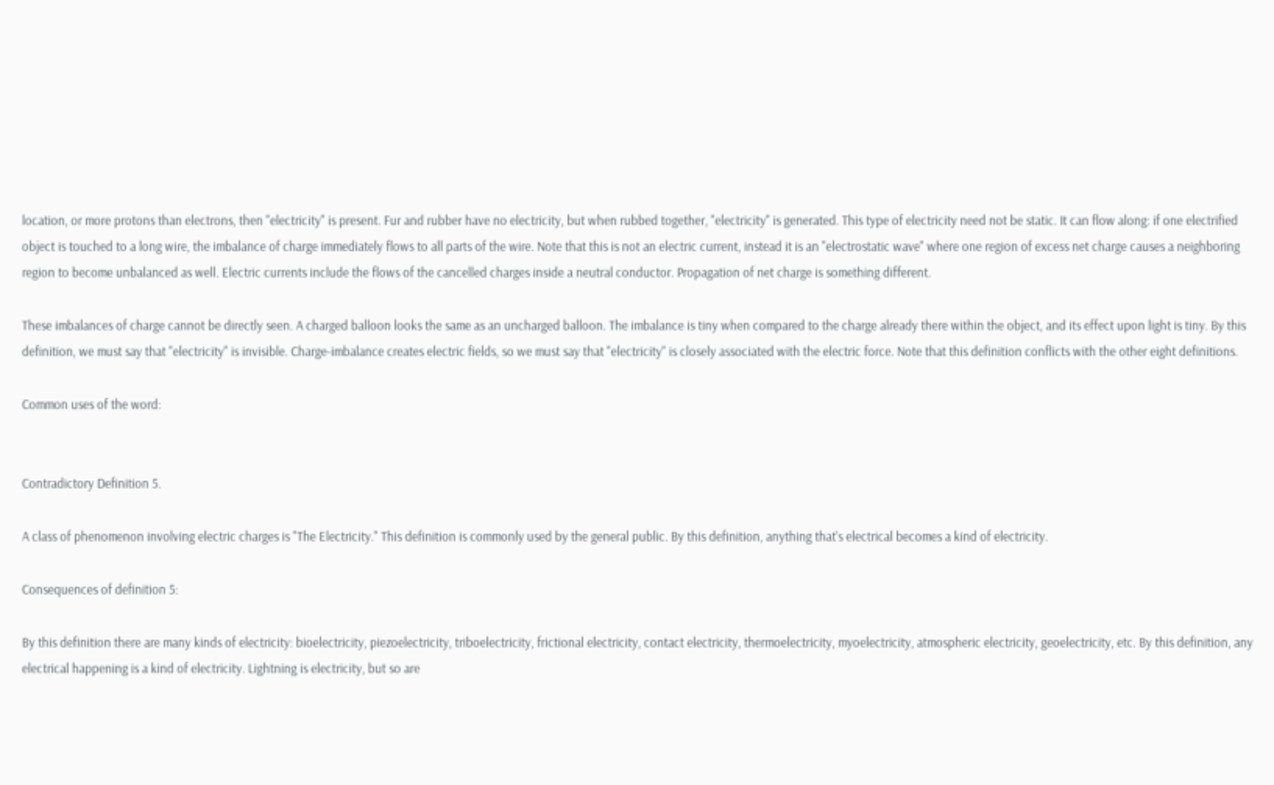location, or more protons than electrons, then "electricity" is present. Fur and rubber have no electricity, but when rubbed together, "electricity" is generated. This type of electricity need not be static. It can flow along: if one electrified object is touched to a long wire, the imbalance of charge immediately flows to all parts of the wire. Note that this is not an electric current, instead it is an "electrostatic wave" where one region of excess net charge causes a neighboring region to become unbalanced as well. Electric currents include the flows of the cancelled charges inside a neutral conductor. Propagation of net charge is something different.

These imbalances of charge cannot be directly seen. A charged balloon looks the same as an uncharged balloon. The imbalance is tiny when compared to the charge already there within the object, and its effect upon light is tiny. By this definition, we must say that "electricity" is invisible. Charge-imbalance creates electric fields, so we must say that "electricity" is closely associated with the electric force. Note that this definition conflicts with the other eight definitions.

Common uses of the word:


Contradictory Definition 5.

A class of phenomenon involving electric charges is "The Electricity." This definition is commonly used by the general public. By this definition, anything that's electrical becomes a kind of electricity.

Consequences of definition 5:

By this definition there are many kinds of electricity: bioelectricity, piezoelectricity, triboelectricity, frictional electricity, contact electricity, thermoelectricity, myoelectricity, atmospheric electricity, geoelectricity, etc. By this definition, any electrical happening is a kind of electricity. Lightning is electricity, but so are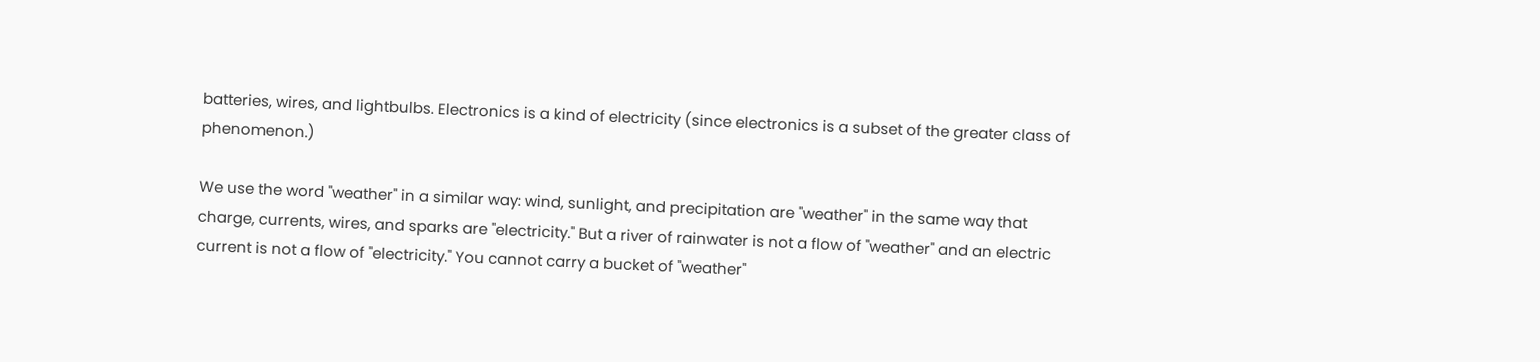batteries, wires, and lightbulbs. Electronics is a kind of electricity (since electronics is a subset of the greater class of phenomenon.)

We use the word "weather" in a similar way: wind, sunlight, and precipitation are "weather" in the same way that charge, currents, wires, and sparks are "electricity." But a river of rainwater is not a flow of "weather" and an electric current is not a flow of "electricity." You cannot carry a bucket of "weather"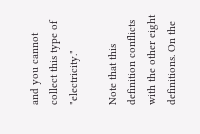and you cannot collect this type of "electricity."

Note that this definition conflicts with the other eight definitions. On the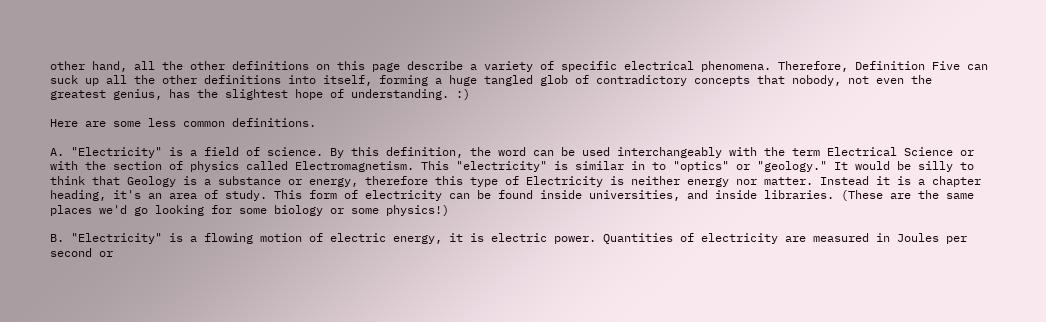other hand, all the other definitions on this page describe a variety of specific electrical phenomena. Therefore, Definition Five can suck up all the other definitions into itself, forming a huge tangled glob of contradictory concepts that nobody, not even the greatest genius, has the slightest hope of understanding. :)

Here are some less common definitions.

A. "Electricity" is a field of science. By this definition, the word can be used interchangeably with the term Electrical Science or with the section of physics called Electromagnetism. This "electricity" is similar in to "optics" or "geology." It would be silly to think that Geology is a substance or energy, therefore this type of Electricity is neither energy nor matter. Instead it is a chapter heading, it's an area of study. This form of electricity can be found inside universities, and inside libraries. (These are the same places we'd go looking for some biology or some physics!)

B. "Electricity" is a flowing motion of electric energy, it is electric power. Quantities of electricity are measured in Joules per second or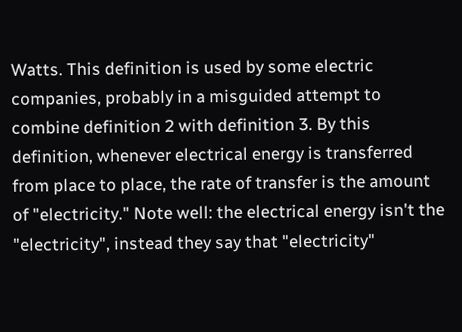Watts. This definition is used by some electric companies, probably in a misguided attempt to combine definition 2 with definition 3. By this definition, whenever electrical energy is transferred from place to place, the rate of transfer is the amount of "electricity." Note well: the electrical energy isn't the "electricity", instead they say that "electricity"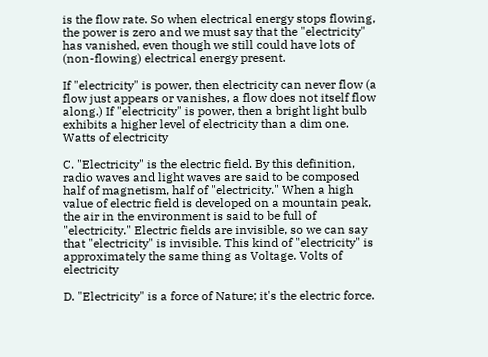is the flow rate. So when electrical energy stops flowing, the power is zero and we must say that the "electricity" has vanished, even though we still could have lots of (non-flowing) electrical energy present.

If "electricity" is power, then electricity can never flow (a flow just appears or vanishes, a flow does not itself flow along.) If "electricity" is power, then a bright light bulb exhibits a higher level of electricity than a dim one. Watts of electricity

C. "Electricity" is the electric field. By this definition, radio waves and light waves are said to be composed half of magnetism, half of "electricity." When a high value of electric field is developed on a mountain peak, the air in the environment is said to be full of "electricity." Electric fields are invisible, so we can say that "electricity" is invisible. This kind of "electricity" is approximately the same thing as Voltage. Volts of electricity

D. "Electricity" is a force of Nature; it's the electric force.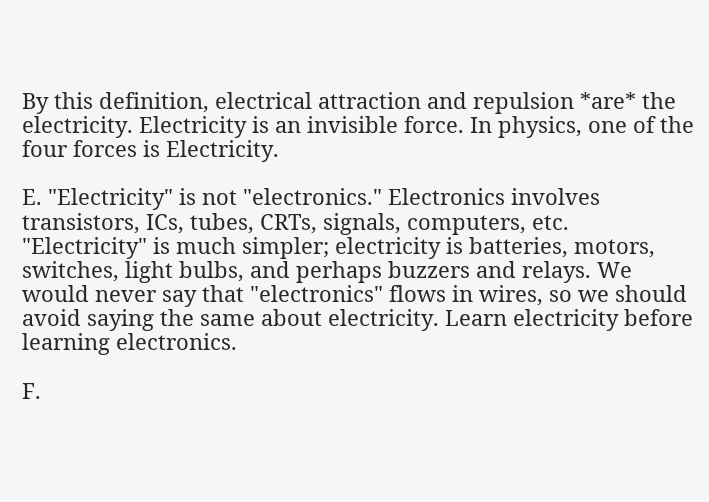By this definition, electrical attraction and repulsion *are* the electricity. Electricity is an invisible force. In physics, one of the four forces is Electricity.

E. "Electricity" is not "electronics." Electronics involves transistors, ICs, tubes, CRTs, signals, computers, etc. "Electricity" is much simpler; electricity is batteries, motors, switches, light bulbs, and perhaps buzzers and relays. We would never say that "electronics" flows in wires, so we should avoid saying the same about electricity. Learn electricity before learning electronics.

F.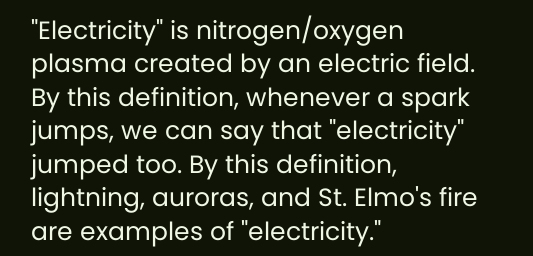"Electricity" is nitrogen/oxygen plasma created by an electric field. By this definition, whenever a spark jumps, we can say that "electricity" jumped too. By this definition, lightning, auroras, and St. Elmo's fire are examples of "electricity."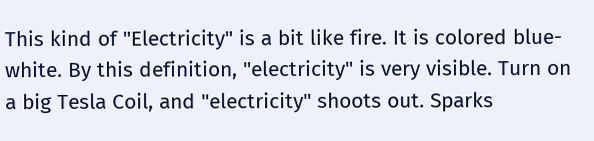This kind of "Electricity" is a bit like fire. It is colored blue-white. By this definition, "electricity" is very visible. Turn on a big Tesla Coil, and "electricity" shoots out. Sparks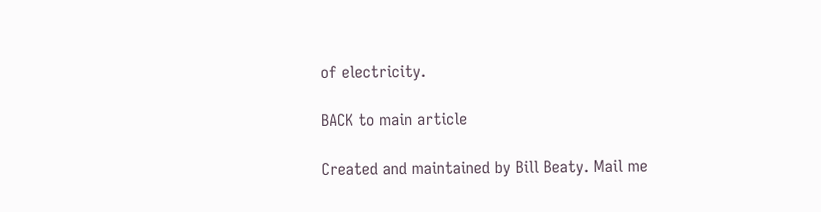of electricity.

BACK to main article

Created and maintained by Bill Beaty. Mail me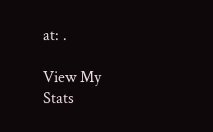at: .

View My Stats